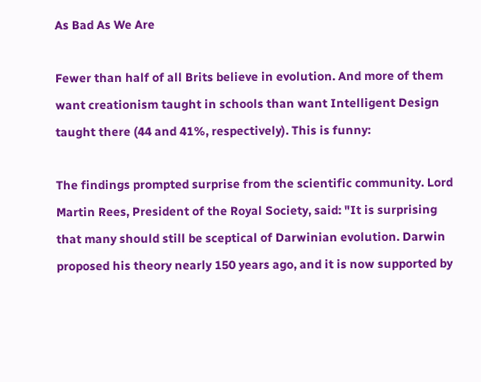As Bad As We Are

Fewer than half of all Brits believe in evolution. And more of them want creationism taught in schools than want Intelligent Design taught there (44 and 41%, respectively). This is funny:

The findings prompted surprise from the scientific community. Lord Martin Rees, President of the Royal Society, said: "It is surprising that many should still be sceptical of Darwinian evolution. Darwin proposed his theory nearly 150 years ago, and it is now supported by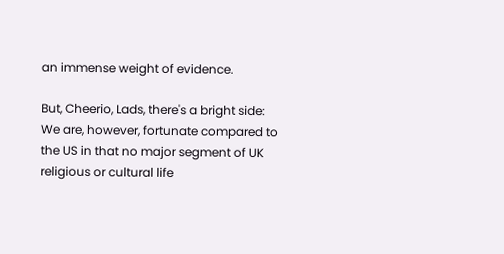an immense weight of evidence.

But, Cheerio, Lads, there's a bright side:
We are, however, fortunate compared to the US in that no major segment of UK religious or cultural life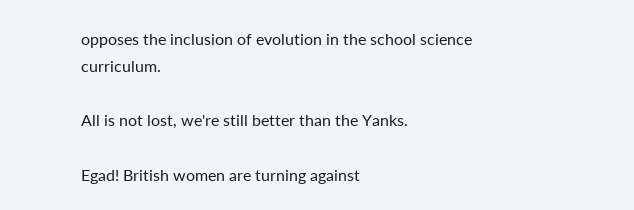opposes the inclusion of evolution in the school science curriculum.

All is not lost, we're still better than the Yanks.

Egad! British women are turning against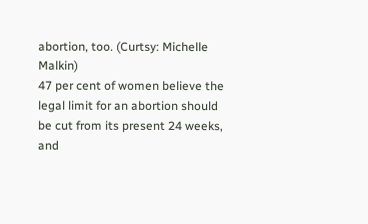abortion, too. (Curtsy: Michelle Malkin)
47 per cent of women believe the legal limit for an abortion should be cut from its present 24 weeks, and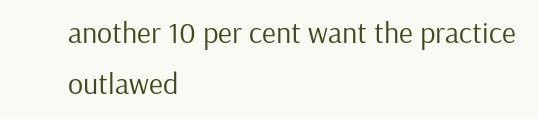another 10 per cent want the practice outlawed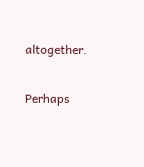altogether.

Perhaps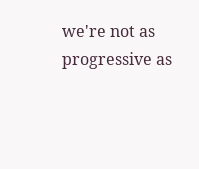we're not as progressive as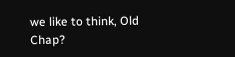we like to think, Old Chap?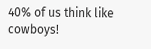40% of us think like cowboys!